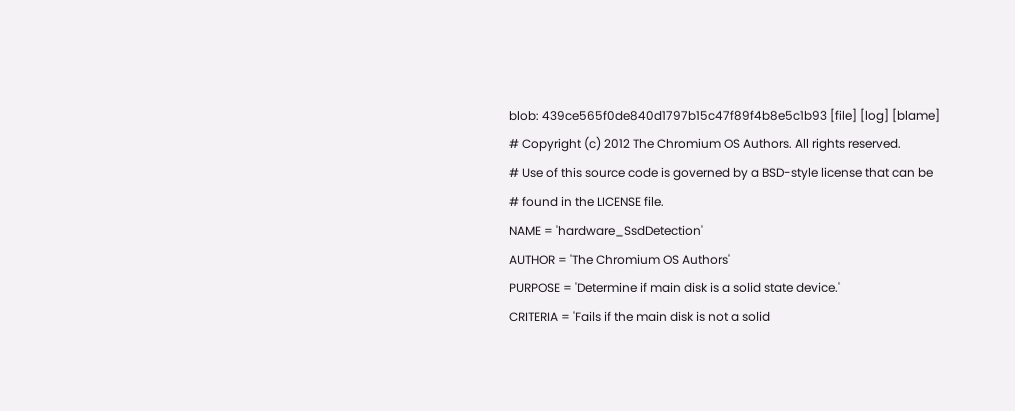blob: 439ce565f0de840d1797b15c47f89f4b8e5c1b93 [file] [log] [blame]
# Copyright (c) 2012 The Chromium OS Authors. All rights reserved.
# Use of this source code is governed by a BSD-style license that can be
# found in the LICENSE file.
NAME = 'hardware_SsdDetection'
AUTHOR = 'The Chromium OS Authors'
PURPOSE = 'Determine if main disk is a solid state device.'
CRITERIA = 'Fails if the main disk is not a solid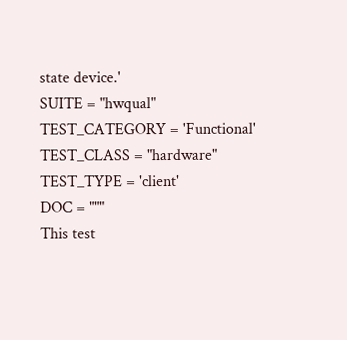state device.'
SUITE = "hwqual"
TEST_CATEGORY = 'Functional'
TEST_CLASS = "hardware"
TEST_TYPE = 'client'
DOC = """
This test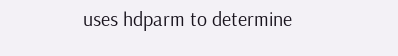uses hdparm to determine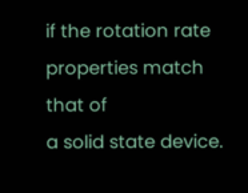if the rotation rate properties match that of
a solid state device.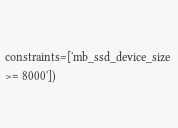constraints=['mb_ssd_device_size >= 8000'])